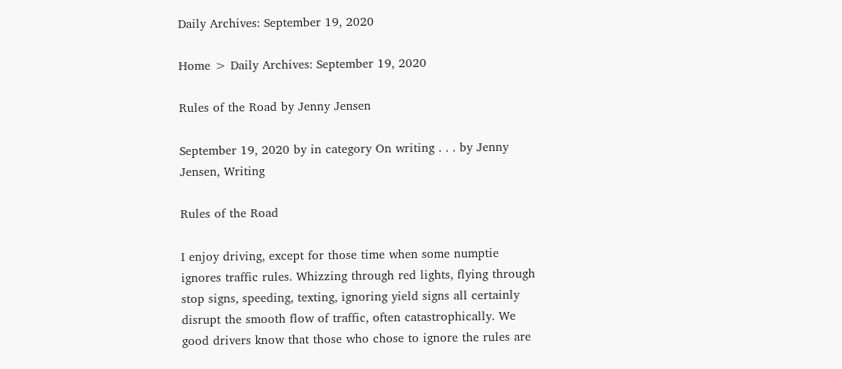Daily Archives: September 19, 2020

Home > Daily Archives: September 19, 2020

Rules of the Road by Jenny Jensen

September 19, 2020 by in category On writing . . . by Jenny Jensen, Writing

Rules of the Road

I enjoy driving, except for those time when some numptie ignores traffic rules. Whizzing through red lights, flying through stop signs, speeding, texting, ignoring yield signs all certainly disrupt the smooth flow of traffic, often catastrophically. We good drivers know that those who chose to ignore the rules are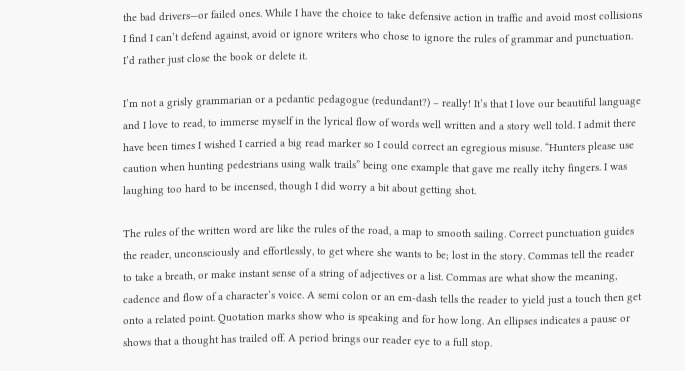the bad drivers—or failed ones. While I have the choice to take defensive action in traffic and avoid most collisions I find I can’t defend against, avoid or ignore writers who chose to ignore the rules of grammar and punctuation. I’d rather just close the book or delete it.

I’m not a grisly grammarian or a pedantic pedagogue (redundant?) – really! It’s that I love our beautiful language and I love to read, to immerse myself in the lyrical flow of words well written and a story well told. I admit there have been times I wished I carried a big read marker so I could correct an egregious misuse. “Hunters please use caution when hunting pedestrians using walk trails” being one example that gave me really itchy fingers. I was laughing too hard to be incensed, though I did worry a bit about getting shot.

The rules of the written word are like the rules of the road, a map to smooth sailing. Correct punctuation guides the reader, unconsciously and effortlessly, to get where she wants to be; lost in the story. Commas tell the reader to take a breath, or make instant sense of a string of adjectives or a list. Commas are what show the meaning, cadence and flow of a character’s voice. A semi colon or an em-dash tells the reader to yield just a touch then get onto a related point. Quotation marks show who is speaking and for how long. An ellipses indicates a pause or shows that a thought has trailed off. A period brings our reader eye to a full stop.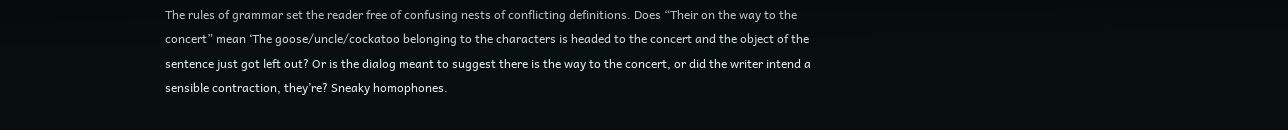The rules of grammar set the reader free of confusing nests of conflicting definitions. Does “Their on the way to the concert” mean ‘The goose/uncle/cockatoo belonging to the characters is headed to the concert and the object of the sentence just got left out? Or is the dialog meant to suggest there is the way to the concert, or did the writer intend a sensible contraction, they’re? Sneaky homophones.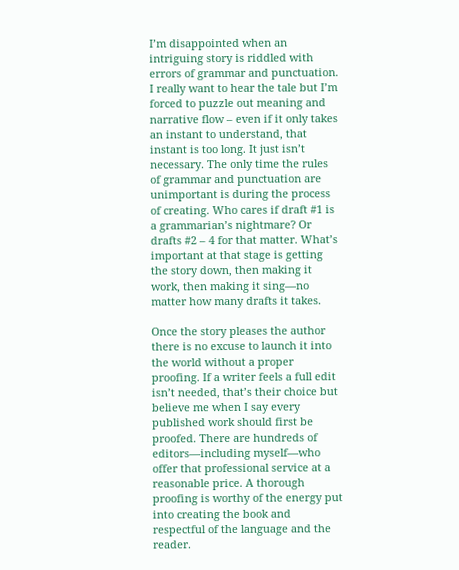I’m disappointed when an intriguing story is riddled with errors of grammar and punctuation. I really want to hear the tale but I’m forced to puzzle out meaning and narrative flow – even if it only takes an instant to understand, that instant is too long. It just isn’t necessary. The only time the rules of grammar and punctuation are unimportant is during the process of creating. Who cares if draft #1 is a grammarian’s nightmare? Or drafts #2 – 4 for that matter. What’s important at that stage is getting the story down, then making it work, then making it sing—no matter how many drafts it takes.

Once the story pleases the author there is no excuse to launch it into the world without a proper proofing. If a writer feels a full edit isn’t needed, that’s their choice but believe me when I say every published work should first be proofed. There are hundreds of editors—including myself—who offer that professional service at a reasonable price. A thorough proofing is worthy of the energy put into creating the book and respectful of the language and the reader.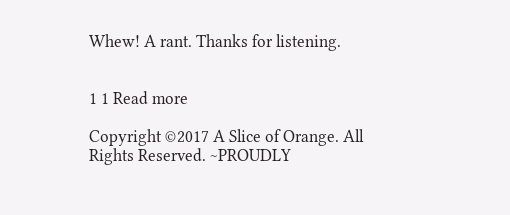Whew! A rant. Thanks for listening.


1 1 Read more

Copyright ©2017 A Slice of Orange. All Rights Reserved. ~PROUDLY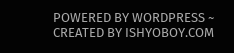POWERED BY WORDPRESS ~ CREATED BY ISHYOBOY.COM